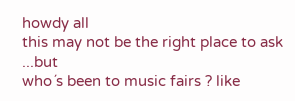howdy all
this may not be the right place to ask ...but
who´s been to music fairs ? like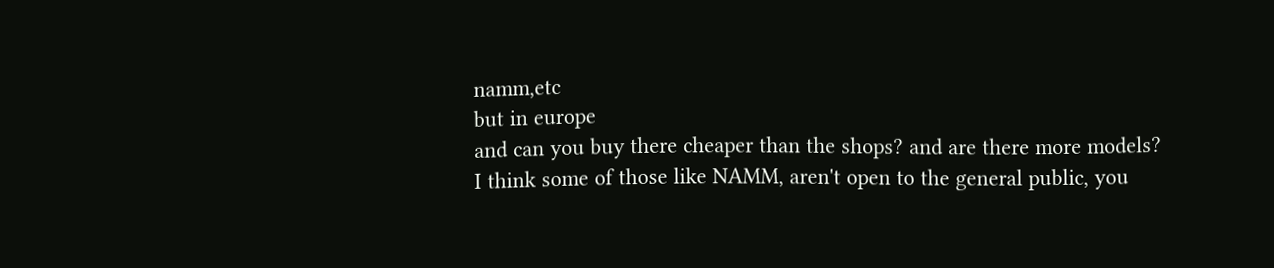namm,etc
but in europe
and can you buy there cheaper than the shops? and are there more models?
I think some of those like NAMM, aren't open to the general public, you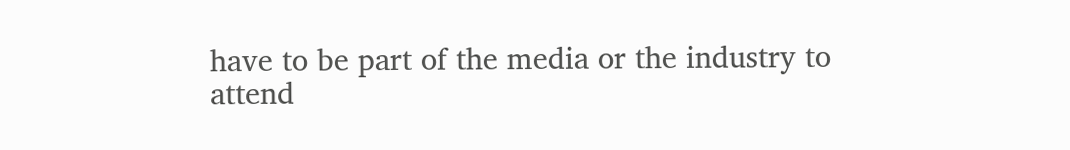have to be part of the media or the industry to attend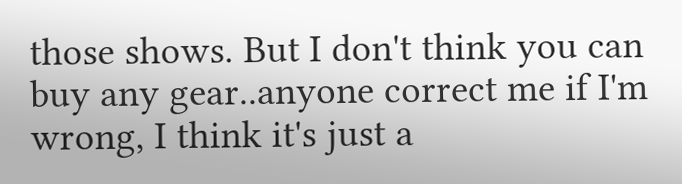those shows. But I don't think you can buy any gear..anyone correct me if I'm wrong, I think it's just a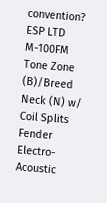convention?
ESP LTD M-100FM Tone Zone (B)/Breed Neck (N) w/ Coil Splits
Fender Electro-Acoustic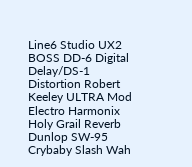Line6 Studio UX2
BOSS DD-6 Digital Delay/DS-1 Distortion Robert Keeley ULTRA Mod
Electro Harmonix Holy Grail Reverb
Dunlop SW-95 Crybaby Slash Wah